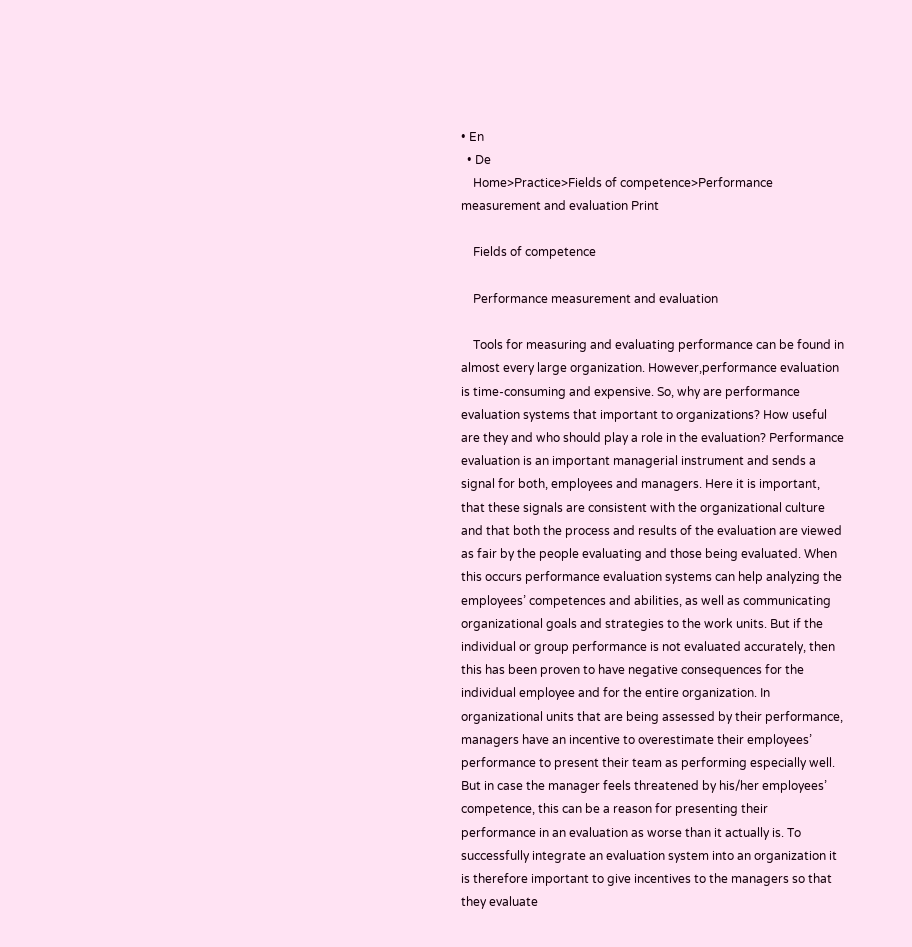• En
  • De
    Home>Practice>Fields of competence>Performance measurement and evaluation Print

    Fields of competence

    Performance measurement and evaluation

    Tools for measuring and evaluating performance can be found in almost every large organization. However,performance evaluation is time-consuming and expensive. So, why are performance evaluation systems that important to organizations? How useful are they and who should play a role in the evaluation? Performance evaluation is an important managerial instrument and sends a signal for both, employees and managers. Here it is important, that these signals are consistent with the organizational culture and that both the process and results of the evaluation are viewed as fair by the people evaluating and those being evaluated. When this occurs performance evaluation systems can help analyzing the employees’ competences and abilities, as well as communicating organizational goals and strategies to the work units. But if the individual or group performance is not evaluated accurately, then this has been proven to have negative consequences for the individual employee and for the entire organization. In organizational units that are being assessed by their performance, managers have an incentive to overestimate their employees’ performance to present their team as performing especially well. But in case the manager feels threatened by his/her employees’ competence, this can be a reason for presenting their performance in an evaluation as worse than it actually is. To successfully integrate an evaluation system into an organization it is therefore important to give incentives to the managers so that they evaluate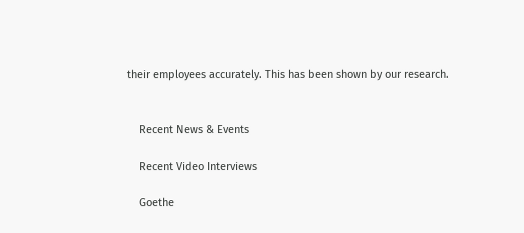their employees accurately. This has been shown by our research.


    Recent News & Events

    Recent Video Interviews

    Goethe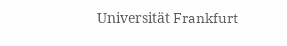Universität Frankfurt